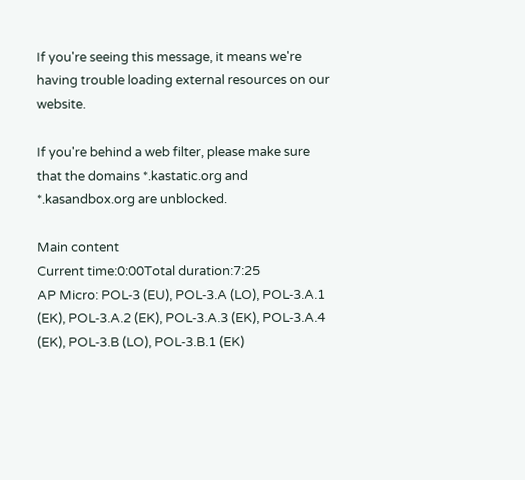If you're seeing this message, it means we're having trouble loading external resources on our website.

If you're behind a web filter, please make sure that the domains *.kastatic.org and *.kasandbox.org are unblocked.

Main content
Current time:0:00Total duration:7:25
AP Micro: POL‑3 (EU), POL‑3.A (LO), POL‑3.A.1 (EK), POL‑3.A.2 (EK), POL‑3.A.3 (EK), POL‑3.A.4 (EK), POL‑3.B (LO), POL‑3.B.1 (EK)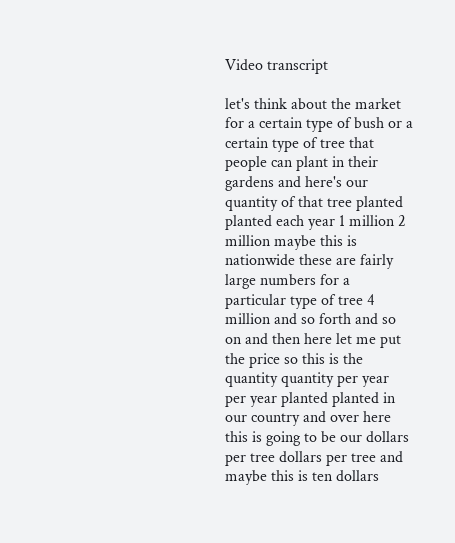Video transcript

let's think about the market for a certain type of bush or a certain type of tree that people can plant in their gardens and here's our quantity of that tree planted planted each year 1 million 2 million maybe this is nationwide these are fairly large numbers for a particular type of tree 4 million and so forth and so on and then here let me put the price so this is the quantity quantity per year per year planted planted in our country and over here this is going to be our dollars per tree dollars per tree and maybe this is ten dollars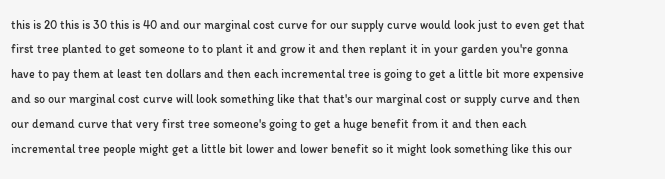this is 20 this is 30 this is 40 and our marginal cost curve for our supply curve would look just to even get that first tree planted to get someone to to plant it and grow it and then replant it in your garden you're gonna have to pay them at least ten dollars and then each incremental tree is going to get a little bit more expensive and so our marginal cost curve will look something like that that's our marginal cost or supply curve and then our demand curve that very first tree someone's going to get a huge benefit from it and then each incremental tree people might get a little bit lower and lower benefit so it might look something like this our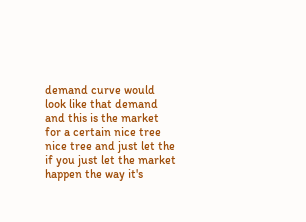demand curve would look like that demand and this is the market for a certain nice tree nice tree and just let the if you just let the market happen the way it's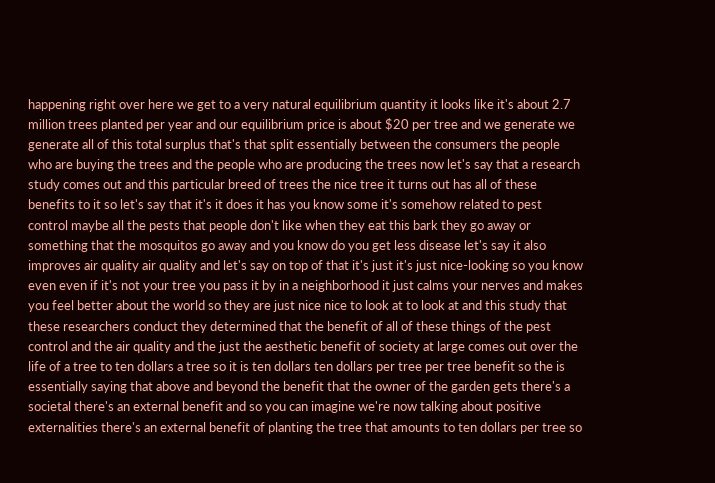happening right over here we get to a very natural equilibrium quantity it looks like it's about 2.7 million trees planted per year and our equilibrium price is about $20 per tree and we generate we generate all of this total surplus that's that split essentially between the consumers the people who are buying the trees and the people who are producing the trees now let's say that a research study comes out and this particular breed of trees the nice tree it turns out has all of these benefits to it so let's say that it's it does it has you know some it's somehow related to pest control maybe all the pests that people don't like when they eat this bark they go away or something that the mosquitos go away and you know do you get less disease let's say it also improves air quality air quality and let's say on top of that it's just it's just nice-looking so you know even even if it's not your tree you pass it by in a neighborhood it just calms your nerves and makes you feel better about the world so they are just nice nice to look at to look at and this study that these researchers conduct they determined that the benefit of all of these things of the pest control and the air quality and the just the aesthetic benefit of society at large comes out over the life of a tree to ten dollars a tree so it is ten dollars ten dollars per tree per tree benefit so the is essentially saying that above and beyond the benefit that the owner of the garden gets there's a societal there's an external benefit and so you can imagine we're now talking about positive externalities there's an external benefit of planting the tree that amounts to ten dollars per tree so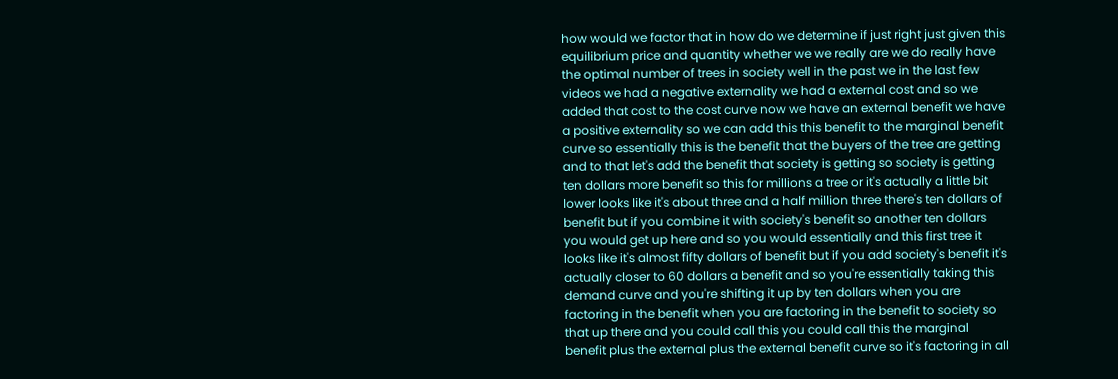how would we factor that in how do we determine if just right just given this equilibrium price and quantity whether we we really are we do really have the optimal number of trees in society well in the past we in the last few videos we had a negative externality we had a external cost and so we added that cost to the cost curve now we have an external benefit we have a positive externality so we can add this this benefit to the marginal benefit curve so essentially this is the benefit that the buyers of the tree are getting and to that let's add the benefit that society is getting so society is getting ten dollars more benefit so this for millions a tree or it's actually a little bit lower looks like it's about three and a half million three there's ten dollars of benefit but if you combine it with society's benefit so another ten dollars you would get up here and so you would essentially and this first tree it looks like it's almost fifty dollars of benefit but if you add society's benefit it's actually closer to 60 dollars a benefit and so you're essentially taking this demand curve and you're shifting it up by ten dollars when you are factoring in the benefit when you are factoring in the benefit to society so that up there and you could call this you could call this the marginal benefit plus the external plus the external benefit curve so it's factoring in all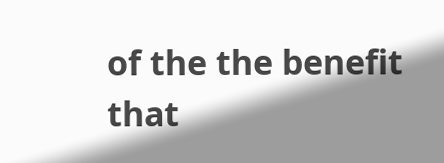of the the benefit that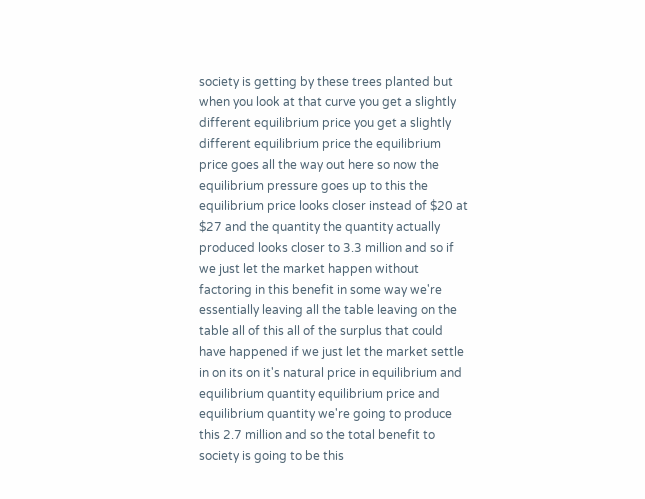society is getting by these trees planted but when you look at that curve you get a slightly different equilibrium price you get a slightly different equilibrium price the equilibrium price goes all the way out here so now the equilibrium pressure goes up to this the equilibrium price looks closer instead of $20 at $27 and the quantity the quantity actually produced looks closer to 3.3 million and so if we just let the market happen without factoring in this benefit in some way we're essentially leaving all the table leaving on the table all of this all of the surplus that could have happened if we just let the market settle in on its on it's natural price in equilibrium and equilibrium quantity equilibrium price and equilibrium quantity we're going to produce this 2.7 million and so the total benefit to society is going to be this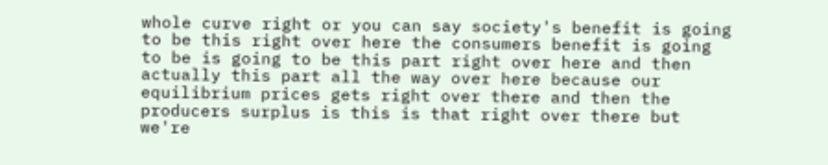whole curve right or you can say society's benefit is going to be this right over here the consumers benefit is going to be is going to be this part right over here and then actually this part all the way over here because our equilibrium prices gets right over there and then the producers surplus is this is that right over there but we're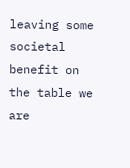leaving some societal benefit on the table we are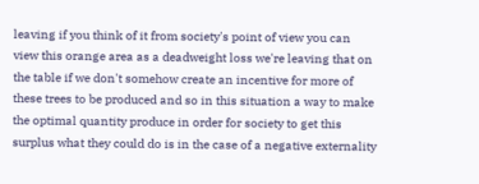leaving if you think of it from society's point of view you can view this orange area as a deadweight loss we're leaving that on the table if we don't somehow create an incentive for more of these trees to be produced and so in this situation a way to make the optimal quantity produce in order for society to get this surplus what they could do is in the case of a negative externality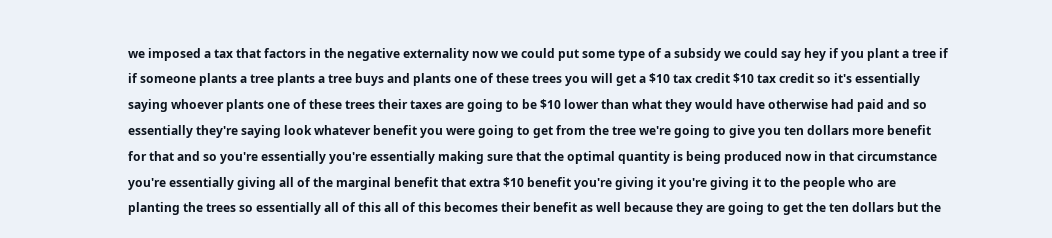we imposed a tax that factors in the negative externality now we could put some type of a subsidy we could say hey if you plant a tree if if someone plants a tree plants a tree buys and plants one of these trees you will get a $10 tax credit $10 tax credit so it's essentially saying whoever plants one of these trees their taxes are going to be $10 lower than what they would have otherwise had paid and so essentially they're saying look whatever benefit you were going to get from the tree we're going to give you ten dollars more benefit for that and so you're essentially you're essentially making sure that the optimal quantity is being produced now in that circumstance you're essentially giving all of the marginal benefit that extra $10 benefit you're giving it you're giving it to the people who are planting the trees so essentially all of this all of this becomes their benefit as well because they are going to get the ten dollars but the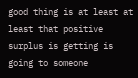good thing is at least at least that positive surplus is getting is going to someone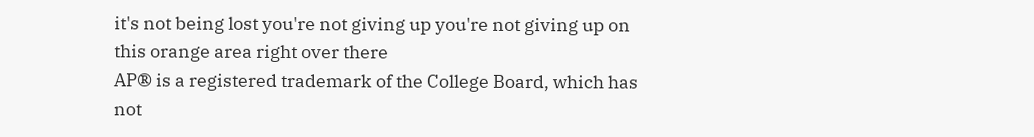it's not being lost you're not giving up you're not giving up on this orange area right over there
AP® is a registered trademark of the College Board, which has not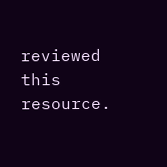reviewed this resource.